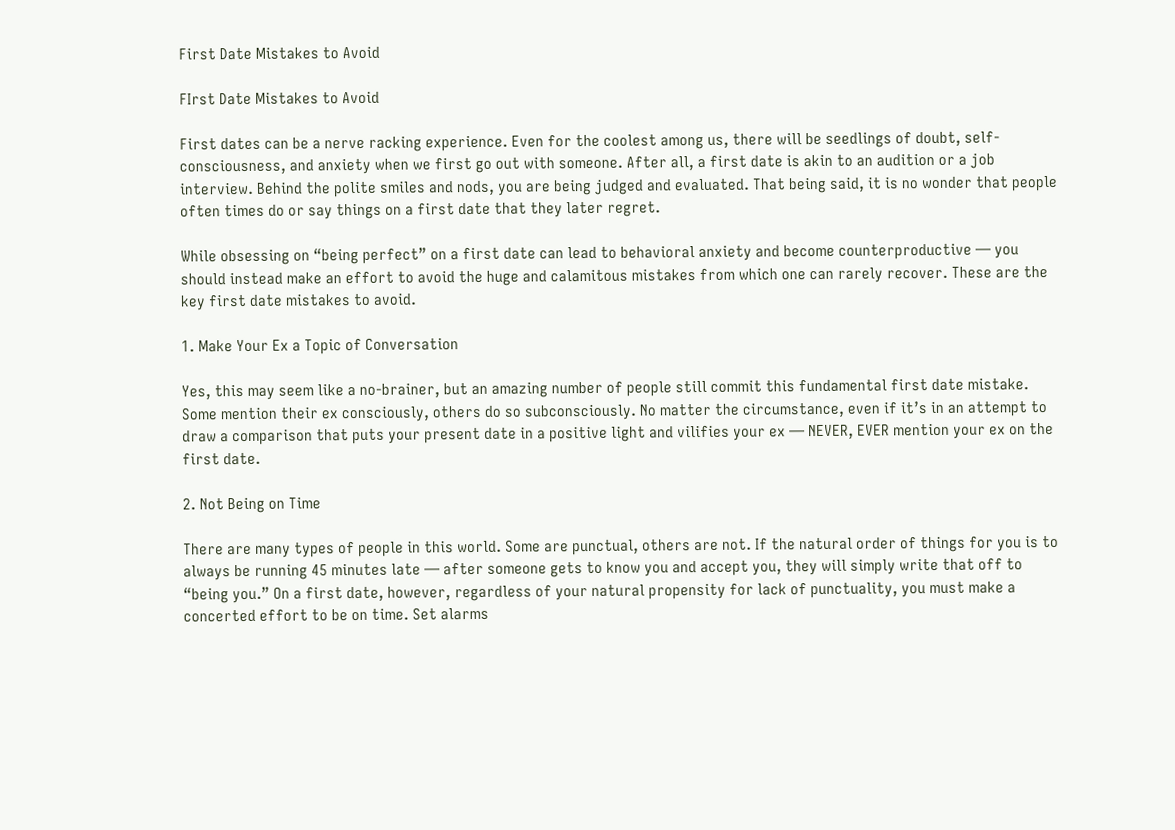First Date Mistakes to Avoid

FIrst Date Mistakes to Avoid

First dates can be a nerve racking experience. Even for the coolest among us, there will be seedlings of doubt, self-consciousness, and anxiety when we first go out with someone. After all, a first date is akin to an audition or a job interview. Behind the polite smiles and nods, you are being judged and evaluated. That being said, it is no wonder that people often times do or say things on a first date that they later regret.

While obsessing on “being perfect” on a first date can lead to behavioral anxiety and become counterproductive — you should instead make an effort to avoid the huge and calamitous mistakes from which one can rarely recover. These are the key first date mistakes to avoid.

1. Make Your Ex a Topic of Conversation

Yes, this may seem like a no-brainer, but an amazing number of people still commit this fundamental first date mistake. Some mention their ex consciously, others do so subconsciously. No matter the circumstance, even if it’s in an attempt to draw a comparison that puts your present date in a positive light and vilifies your ex — NEVER, EVER mention your ex on the first date.

2. Not Being on Time

There are many types of people in this world. Some are punctual, others are not. If the natural order of things for you is to always be running 45 minutes late — after someone gets to know you and accept you, they will simply write that off to “being you.” On a first date, however, regardless of your natural propensity for lack of punctuality, you must make a concerted effort to be on time. Set alarms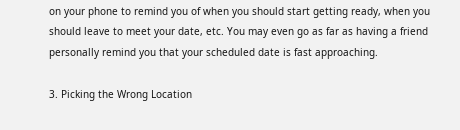on your phone to remind you of when you should start getting ready, when you should leave to meet your date, etc. You may even go as far as having a friend personally remind you that your scheduled date is fast approaching.

3. Picking the Wrong Location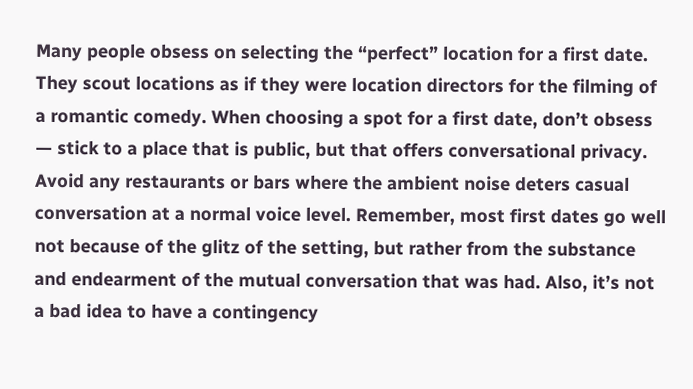Many people obsess on selecting the “perfect” location for a first date. They scout locations as if they were location directors for the filming of a romantic comedy. When choosing a spot for a first date, don’t obsess — stick to a place that is public, but that offers conversational privacy. Avoid any restaurants or bars where the ambient noise deters casual conversation at a normal voice level. Remember, most first dates go well not because of the glitz of the setting, but rather from the substance and endearment of the mutual conversation that was had. Also, it’s not a bad idea to have a contingency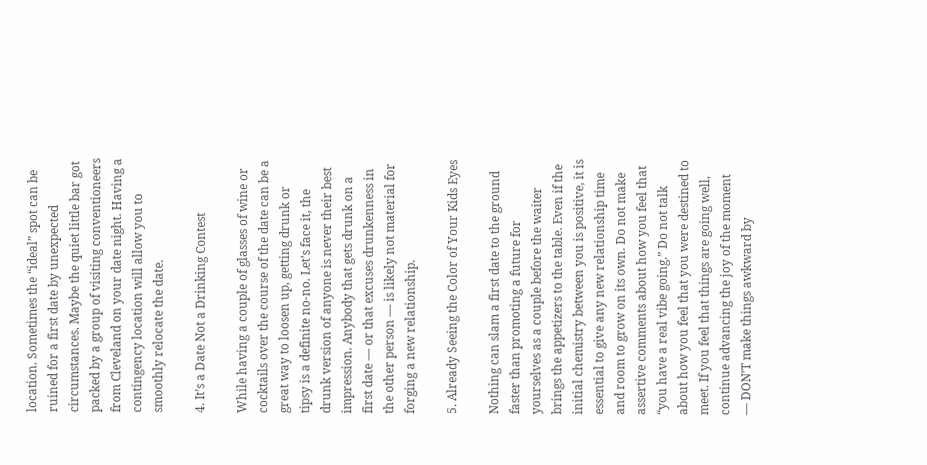location. Sometimes the “ideal” spot can be ruined for a first date by unexpected circumstances. Maybe the quiet little bar got packed by a group of visiting conventioneers from Cleveland on your date night. Having a contingency location will allow you to smoothly relocate the date.

4. It’s a Date Not a Drinking Contest

While having a couple of glasses of wine or cocktails over the course of the date can be a great way to loosen up, getting drunk or tipsy is a definite no-no. Let’s face it, the drunk version of anyone is never their best impression. Anybody that gets drunk on a first date — or that excuses drunkenness in the other person — is likely not material for forging a new relationship.

5. Already Seeing the Color of Your Kids Eyes

Nothing can slam a first date to the ground faster than promoting a future for yourselves as a couple before the waiter brings the appetizers to the table. Even if the initial chemistry between you is positive, it is essential to give any new relationship time and room to grow on its own. Do not make assertive comments about how you feel that “you have a real vibe going.” Do not talk about how you feel that you were destined to meet. If you feel that things are going well, continue advancing the joy of the moment — DON’T make things awkward by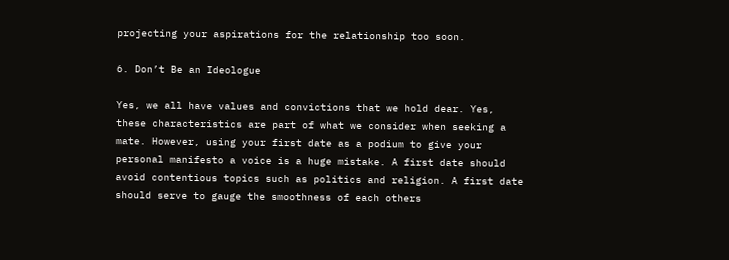projecting your aspirations for the relationship too soon.

6. Don’t Be an Ideologue

Yes, we all have values and convictions that we hold dear. Yes, these characteristics are part of what we consider when seeking a mate. However, using your first date as a podium to give your personal manifesto a voice is a huge mistake. A first date should avoid contentious topics such as politics and religion. A first date should serve to gauge the smoothness of each others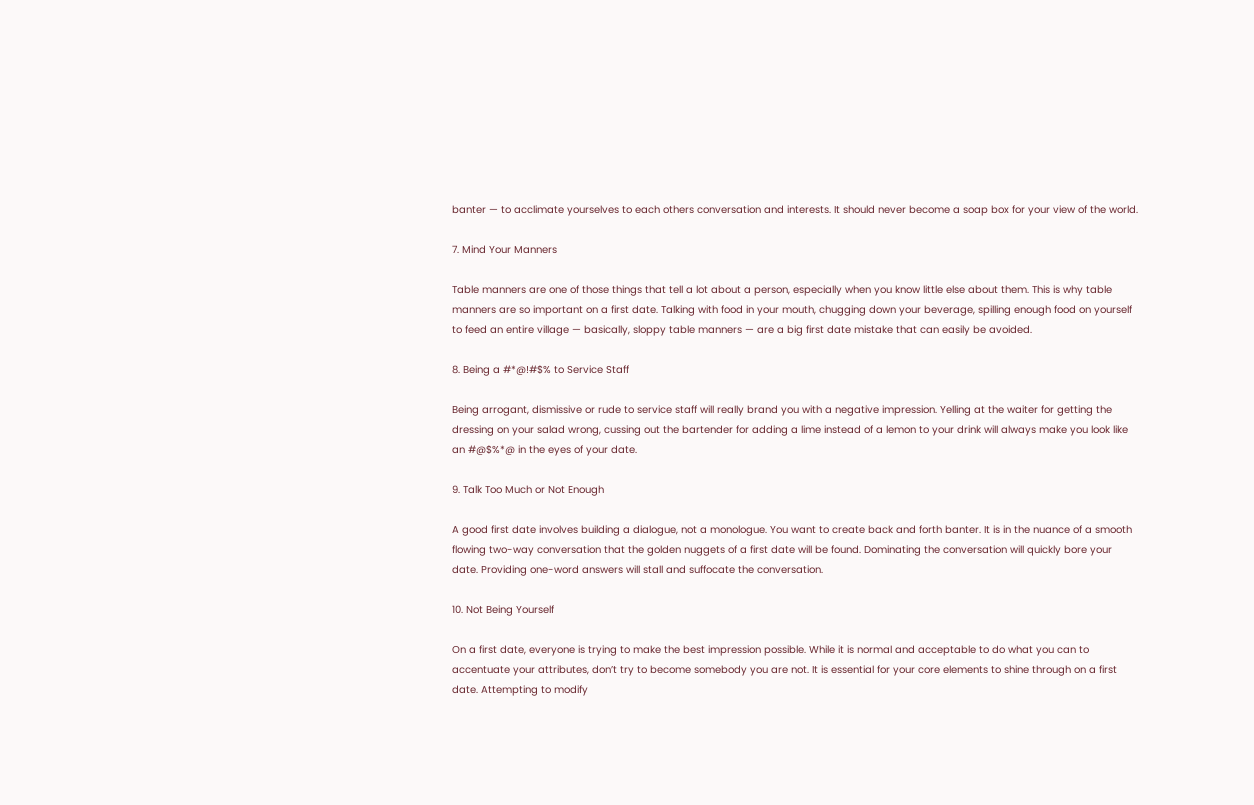banter — to acclimate yourselves to each others conversation and interests. It should never become a soap box for your view of the world.

7. Mind Your Manners

Table manners are one of those things that tell a lot about a person, especially when you know little else about them. This is why table manners are so important on a first date. Talking with food in your mouth, chugging down your beverage, spilling enough food on yourself to feed an entire village — basically, sloppy table manners — are a big first date mistake that can easily be avoided.

8. Being a #*@!#$% to Service Staff

Being arrogant, dismissive or rude to service staff will really brand you with a negative impression. Yelling at the waiter for getting the dressing on your salad wrong, cussing out the bartender for adding a lime instead of a lemon to your drink will always make you look like an #@$%*@ in the eyes of your date.

9. Talk Too Much or Not Enough

A good first date involves building a dialogue, not a monologue. You want to create back and forth banter. It is in the nuance of a smooth flowing two-way conversation that the golden nuggets of a first date will be found. Dominating the conversation will quickly bore your date. Providing one-word answers will stall and suffocate the conversation.

10. Not Being Yourself

On a first date, everyone is trying to make the best impression possible. While it is normal and acceptable to do what you can to accentuate your attributes, don’t try to become somebody you are not. It is essential for your core elements to shine through on a first date. Attempting to modify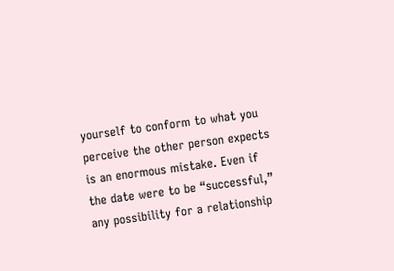yourself to conform to what you perceive the other person expects is an enormous mistake. Even if the date were to be “successful,” any possibility for a relationship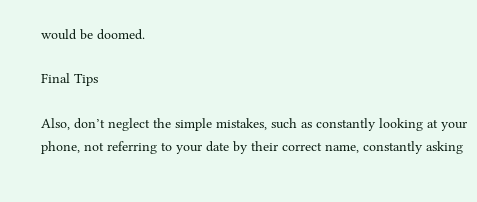would be doomed.

Final Tips

Also, don’t neglect the simple mistakes, such as constantly looking at your phone, not referring to your date by their correct name, constantly asking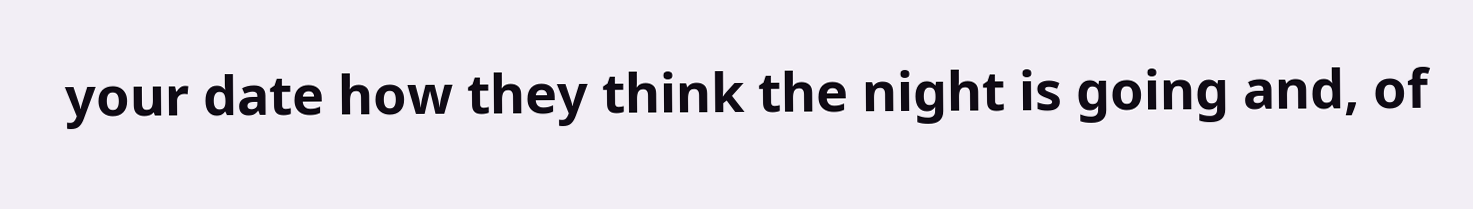your date how they think the night is going and, of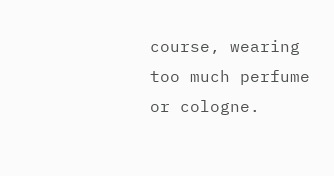course, wearing too much perfume or cologne.